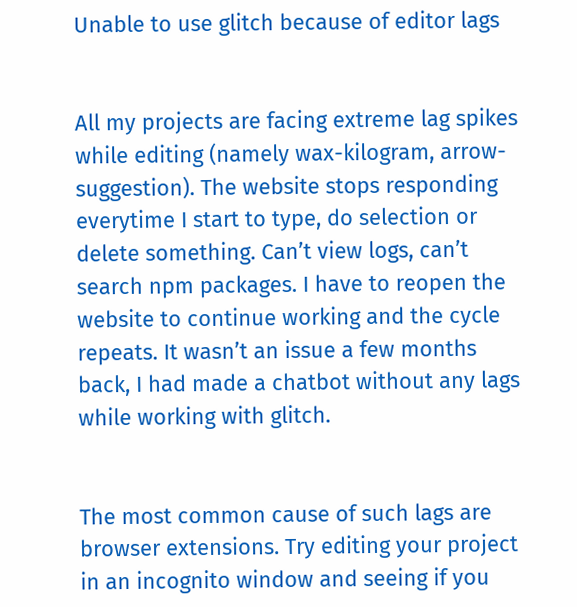Unable to use glitch because of editor lags


All my projects are facing extreme lag spikes while editing (namely wax-kilogram, arrow-suggestion). The website stops responding everytime I start to type, do selection or delete something. Can’t view logs, can’t search npm packages. I have to reopen the website to continue working and the cycle repeats. It wasn’t an issue a few months back, I had made a chatbot without any lags while working with glitch.


The most common cause of such lags are browser extensions. Try editing your project in an incognito window and seeing if you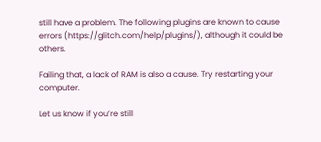still have a problem. The following plugins are known to cause errors (https://glitch.com/help/plugins/), although it could be others.

Failing that, a lack of RAM is also a cause. Try restarting your computer.

Let us know if you’re still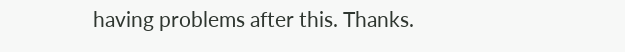having problems after this. Thanks.